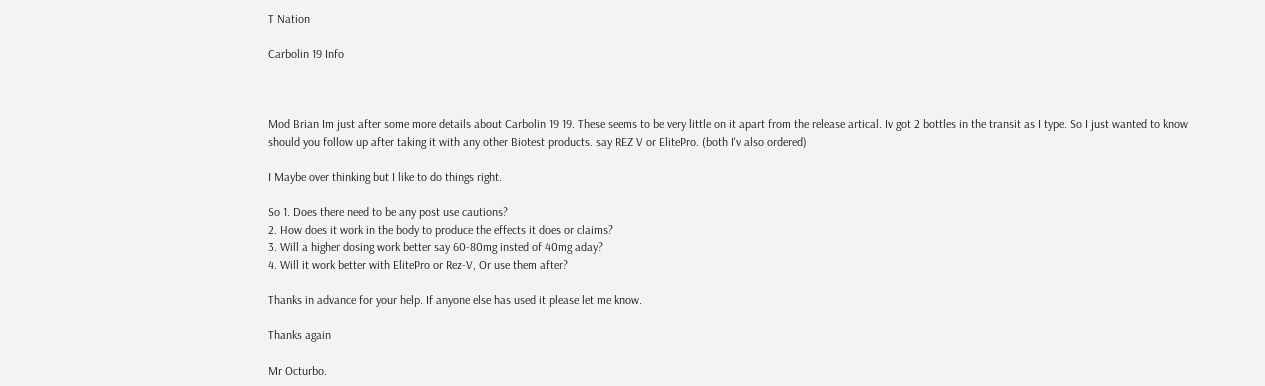T Nation

Carbolin 19 Info



Mod Brian Im just after some more details about Carbolin 19 19. These seems to be very little on it apart from the release artical. Iv got 2 bottles in the transit as I type. So I just wanted to know should you follow up after taking it with any other Biotest products. say REZ V or ElitePro. (both I'v also ordered)

I Maybe over thinking but I like to do things right.

So 1. Does there need to be any post use cautions?
2. How does it work in the body to produce the effects it does or claims?
3. Will a higher dosing work better say 60-80mg insted of 40mg aday?
4. Will it work better with ElitePro or Rez-V, Or use them after?

Thanks in advance for your help. If anyone else has used it please let me know.

Thanks again

Mr Octurbo.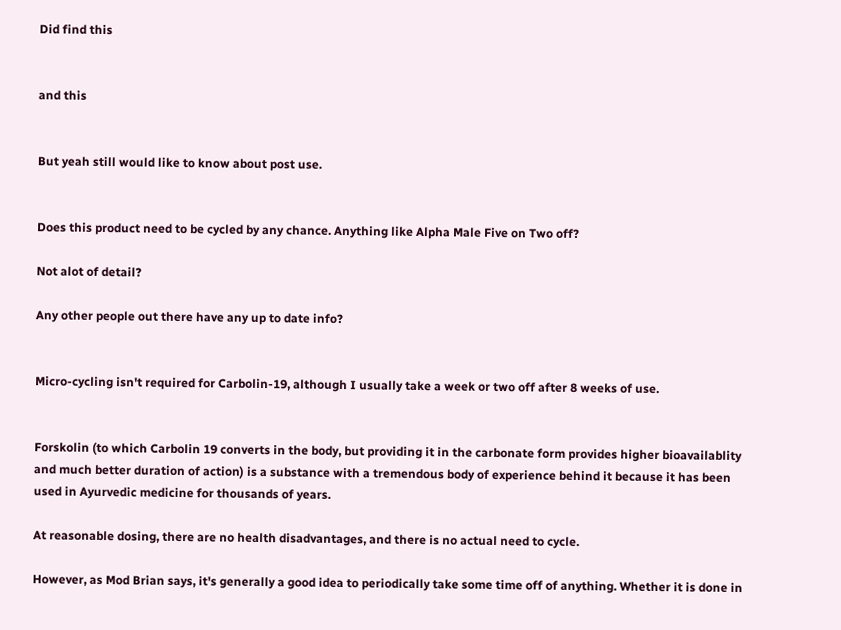Did find this


and this


But yeah still would like to know about post use.


Does this product need to be cycled by any chance. Anything like Alpha Male Five on Two off?

Not alot of detail?

Any other people out there have any up to date info?


Micro-cycling isn't required for Carbolin-19, although I usually take a week or two off after 8 weeks of use.


Forskolin (to which Carbolin 19 converts in the body, but providing it in the carbonate form provides higher bioavailablity and much better duration of action) is a substance with a tremendous body of experience behind it because it has been used in Ayurvedic medicine for thousands of years.

At reasonable dosing, there are no health disadvantages, and there is no actual need to cycle.

However, as Mod Brian says, it's generally a good idea to periodically take some time off of anything. Whether it is done in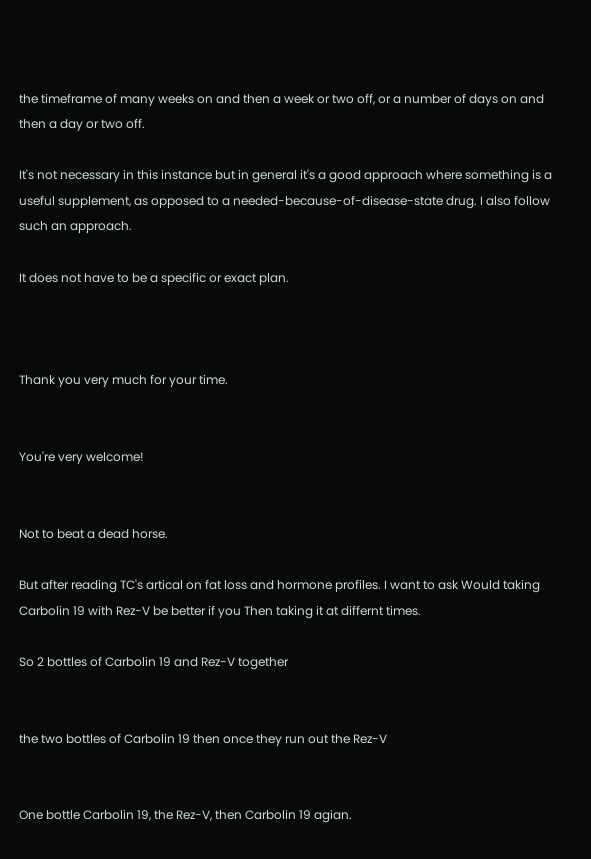the timeframe of many weeks on and then a week or two off, or a number of days on and then a day or two off.

It's not necessary in this instance but in general it's a good approach where something is a useful supplement, as opposed to a needed-because-of-disease-state drug. I also follow such an approach.

It does not have to be a specific or exact plan.



Thank you very much for your time.


You're very welcome!


Not to beat a dead horse.

But after reading TC's artical on fat loss and hormone profiles. I want to ask Would taking Carbolin 19 with Rez-V be better if you Then taking it at differnt times.

So 2 bottles of Carbolin 19 and Rez-V together


the two bottles of Carbolin 19 then once they run out the Rez-V


One bottle Carbolin 19, the Rez-V, then Carbolin 19 agian.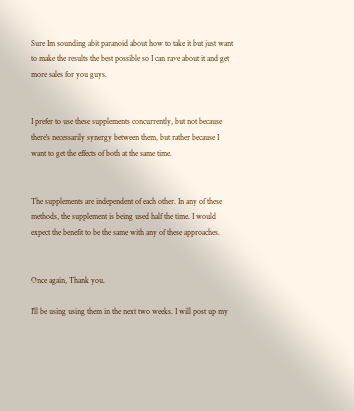Sure Im sounding abit paranoid about how to take it but just want to make the results the best possible so I can rave about it and get more sales for you guys.


I prefer to use these supplements concurrently, but not because there's necessarily synergy between them, but rather because I want to get the effects of both at the same time.


The supplements are independent of each other. In any of these methods, the supplement is being used half the time. I would expect the benefit to be the same with any of these approaches.


Once again, Thank you.

I'll be using using them in the next two weeks. I will post up my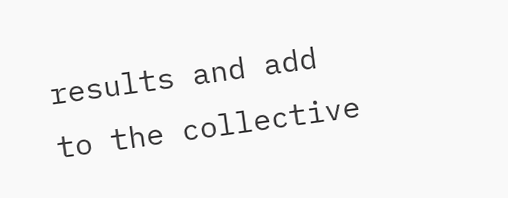results and add to the collective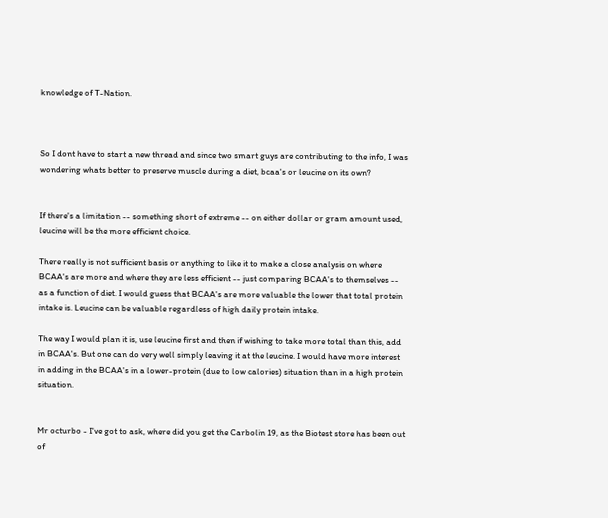knowledge of T-Nation.



So I dont have to start a new thread and since two smart guys are contributing to the info, I was wondering whats better to preserve muscle during a diet, bcaa's or leucine on its own?


If there's a limitation -- something short of extreme -- on either dollar or gram amount used, leucine will be the more efficient choice.

There really is not sufficient basis or anything to like it to make a close analysis on where BCAA's are more and where they are less efficient -- just comparing BCAA's to themselves -- as a function of diet. I would guess that BCAA's are more valuable the lower that total protein intake is. Leucine can be valuable regardless of high daily protein intake.

The way I would plan it is, use leucine first and then if wishing to take more total than this, add in BCAA's. But one can do very well simply leaving it at the leucine. I would have more interest in adding in the BCAA's in a lower-protein (due to low calories) situation than in a high protein situation.


Mr octurbo - I've got to ask, where did you get the Carbolin 19, as the Biotest store has been out of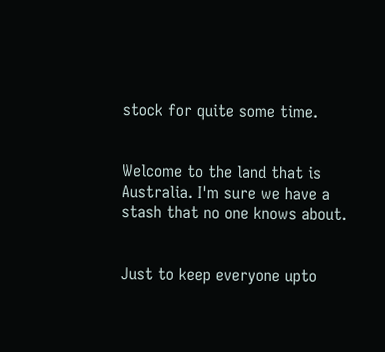stock for quite some time.


Welcome to the land that is Australia. I'm sure we have a stash that no one knows about.


Just to keep everyone upto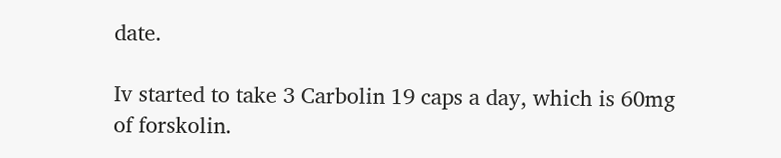date.

Iv started to take 3 Carbolin 19 caps a day, which is 60mg of forskolin.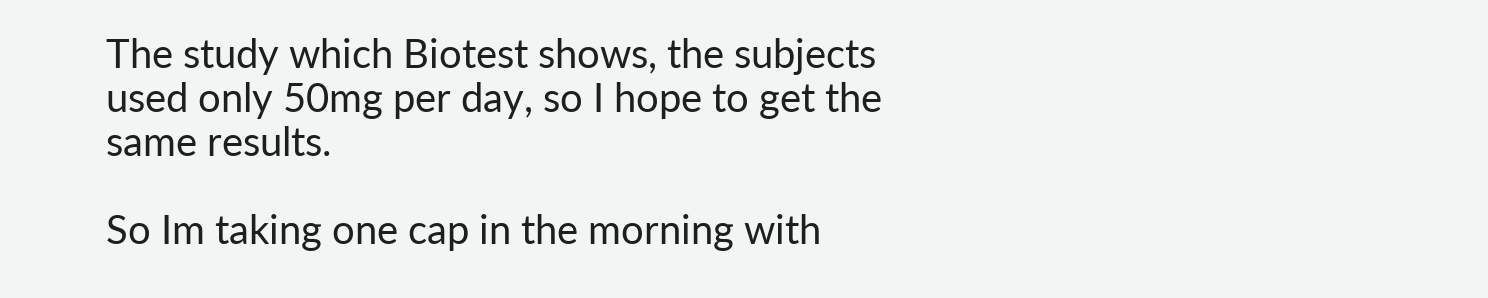The study which Biotest shows, the subjects used only 50mg per day, so I hope to get the same results.

So Im taking one cap in the morning with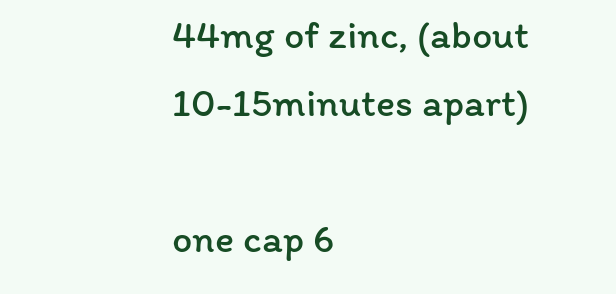44mg of zinc, (about 10-15minutes apart)

one cap 6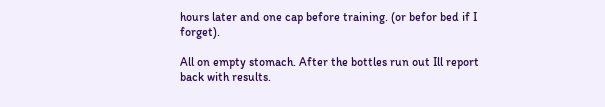hours later and one cap before training. (or befor bed if I forget).

All on empty stomach. After the bottles run out Ill report back with results.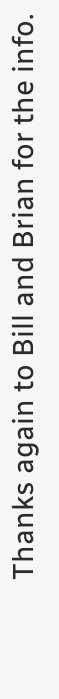Thanks again to Bill and Brian for the info.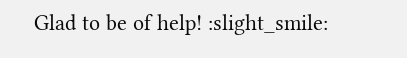Glad to be of help! :slight_smile: